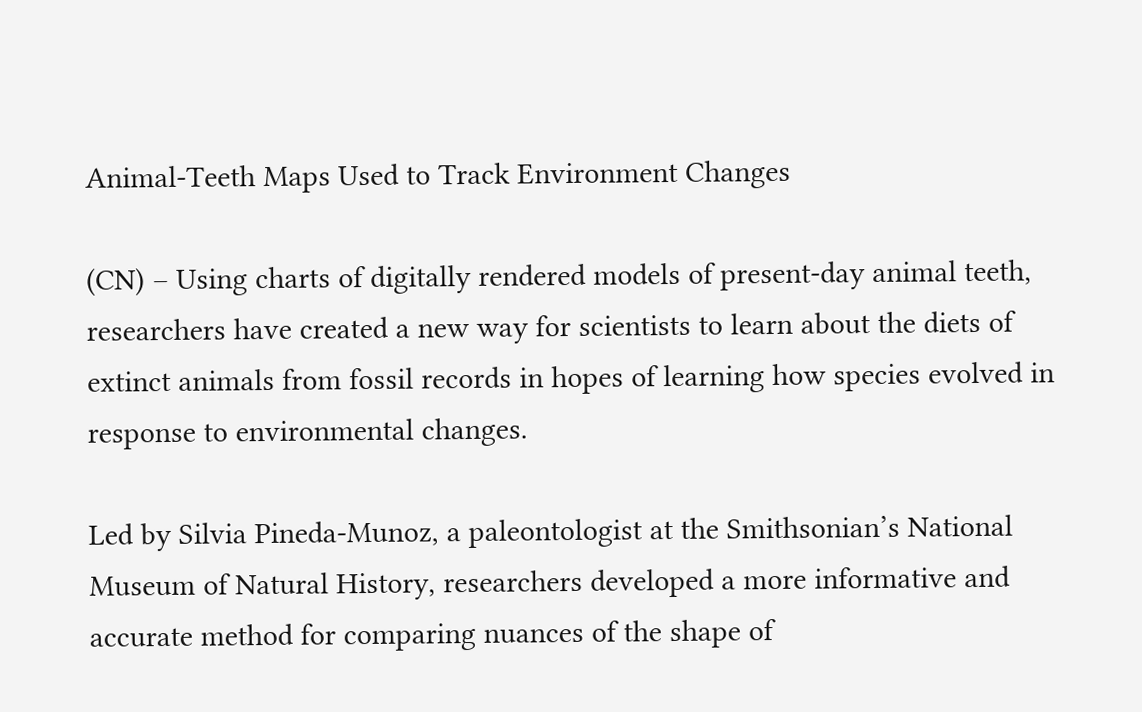Animal-Teeth Maps Used to Track Environment Changes

(CN) – Using charts of digitally rendered models of present-day animal teeth, researchers have created a new way for scientists to learn about the diets of extinct animals from fossil records in hopes of learning how species evolved in response to environmental changes.

Led by Silvia Pineda-Munoz, a paleontologist at the Smithsonian’s National Museum of Natural History, researchers developed a more informative and accurate method for comparing nuances of the shape of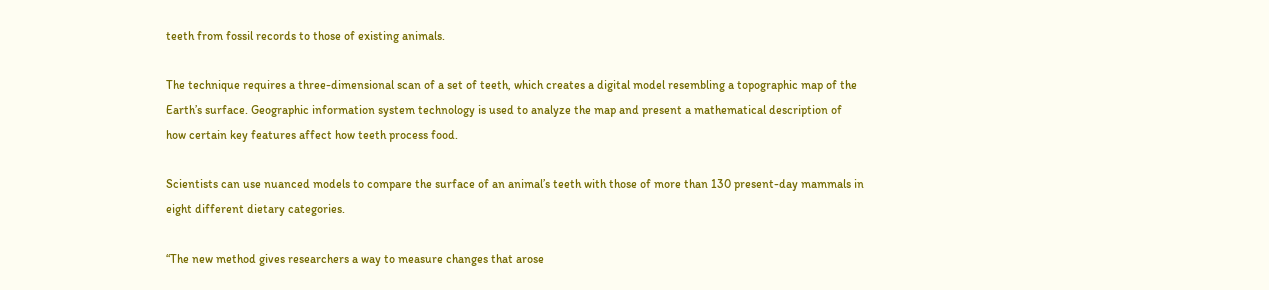teeth from fossil records to those of existing animals.

The technique requires a three-dimensional scan of a set of teeth, which creates a digital model resembling a topographic map of the Earth’s surface. Geographic information system technology is used to analyze the map and present a mathematical description of how certain key features affect how teeth process food.

Scientists can use nuanced models to compare the surface of an animal’s teeth with those of more than 130 present-day mammals in eight different dietary categories.

“The new method gives researchers a way to measure changes that arose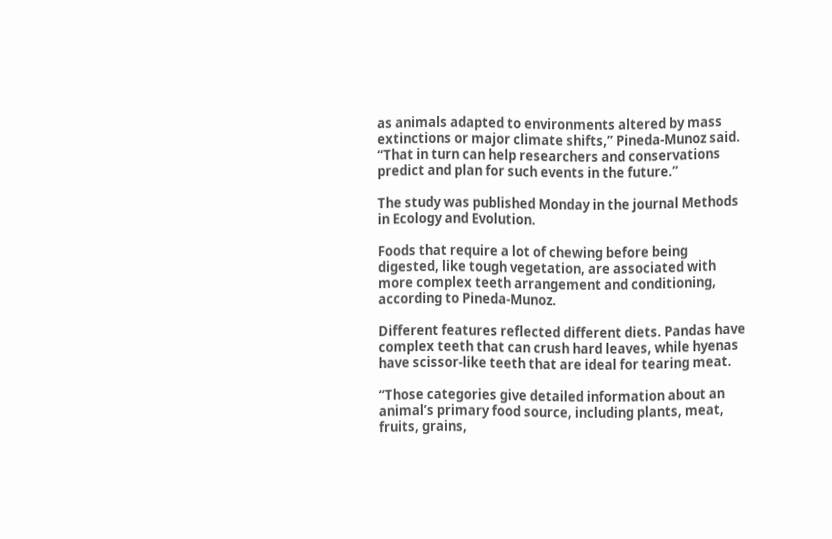as animals adapted to environments altered by mass extinctions or major climate shifts,” Pineda-Munoz said. “That in turn can help researchers and conservations predict and plan for such events in the future.”

The study was published Monday in the journal Methods in Ecology and Evolution.

Foods that require a lot of chewing before being digested, like tough vegetation, are associated with more complex teeth arrangement and conditioning, according to Pineda-Munoz.

Different features reflected different diets. Pandas have complex teeth that can crush hard leaves, while hyenas have scissor-like teeth that are ideal for tearing meat.

“Those categories give detailed information about an animal’s primary food source, including plants, meat, fruits, grains,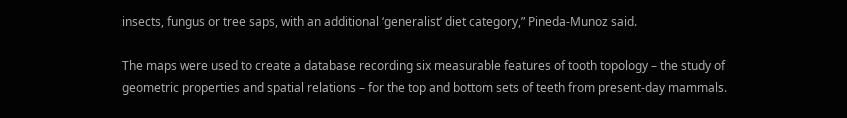insects, fungus or tree saps, with an additional ‘generalist’ diet category,” Pineda-Munoz said.

The maps were used to create a database recording six measurable features of tooth topology – the study of geometric properties and spatial relations – for the top and bottom sets of teeth from present-day mammals.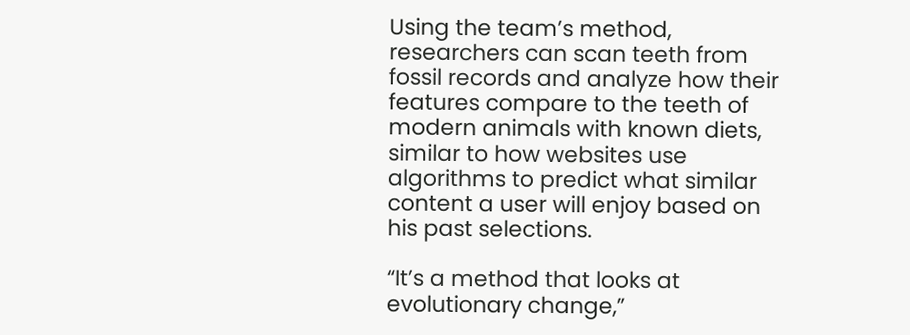Using the team’s method, researchers can scan teeth from fossil records and analyze how their features compare to the teeth of modern animals with known diets, similar to how websites use algorithms to predict what similar content a user will enjoy based on his past selections.

“It’s a method that looks at evolutionary change,”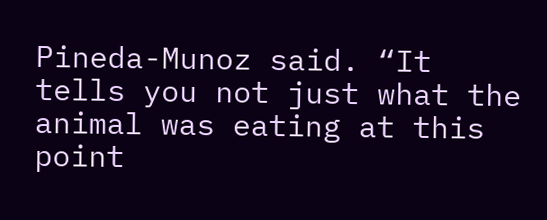Pineda-Munoz said. “It tells you not just what the animal was eating at this point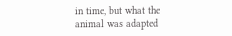in time, but what the animal was adapted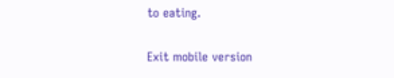to eating.

Exit mobile version